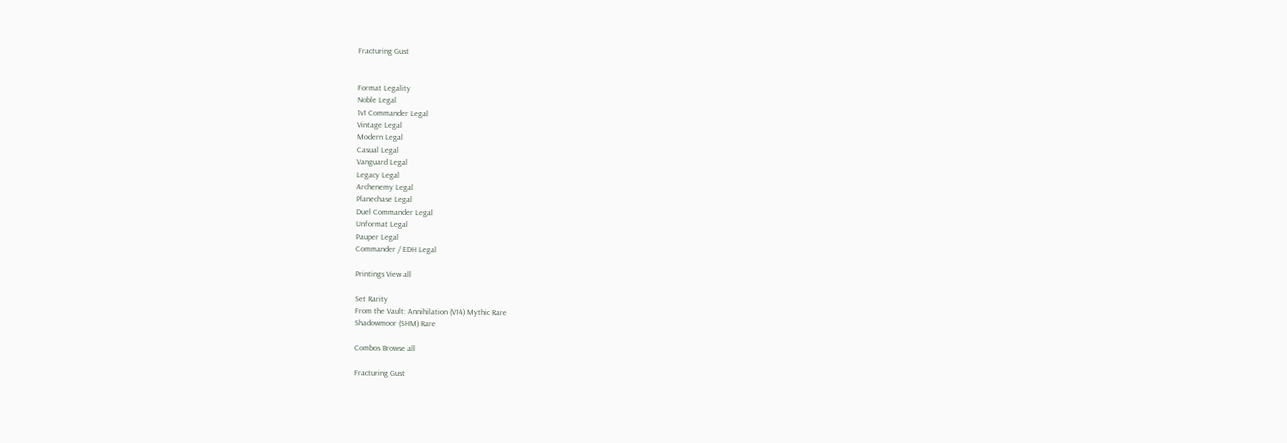Fracturing Gust


Format Legality
Noble Legal
1v1 Commander Legal
Vintage Legal
Modern Legal
Casual Legal
Vanguard Legal
Legacy Legal
Archenemy Legal
Planechase Legal
Duel Commander Legal
Unformat Legal
Pauper Legal
Commander / EDH Legal

Printings View all

Set Rarity
From the Vault: Annihilation (V14) Mythic Rare
Shadowmoor (SHM) Rare

Combos Browse all

Fracturing Gust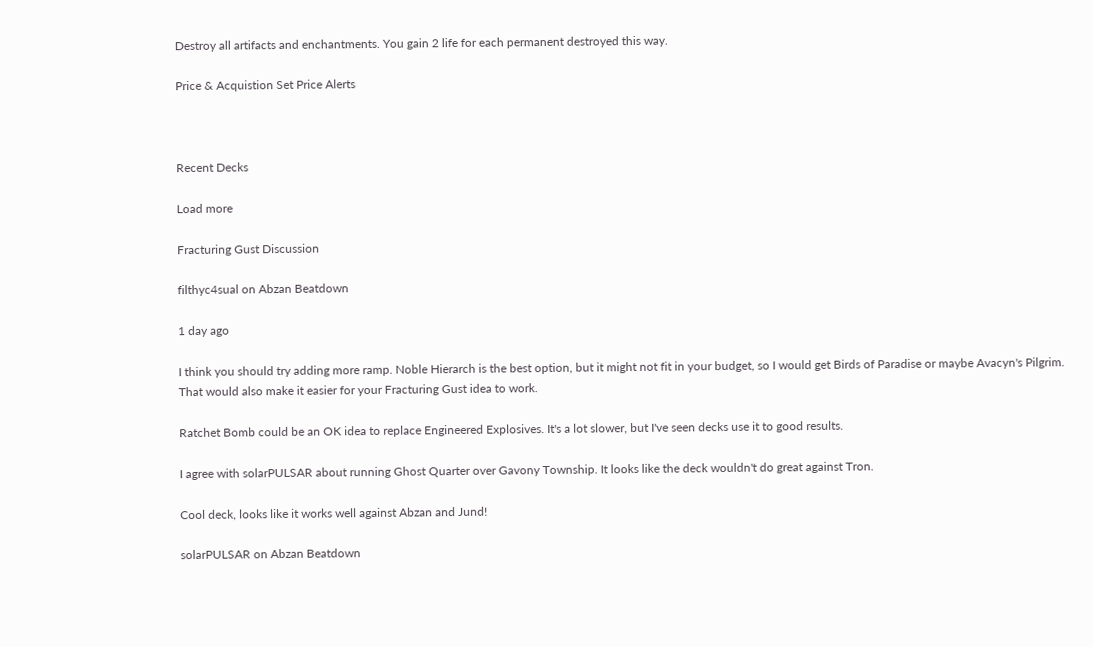Destroy all artifacts and enchantments. You gain 2 life for each permanent destroyed this way.

Price & Acquistion Set Price Alerts



Recent Decks

Load more

Fracturing Gust Discussion

filthyc4sual on Abzan Beatdown

1 day ago

I think you should try adding more ramp. Noble Hierarch is the best option, but it might not fit in your budget, so I would get Birds of Paradise or maybe Avacyn's Pilgrim. That would also make it easier for your Fracturing Gust idea to work.

Ratchet Bomb could be an OK idea to replace Engineered Explosives. It's a lot slower, but I've seen decks use it to good results.

I agree with solarPULSAR about running Ghost Quarter over Gavony Township. It looks like the deck wouldn't do great against Tron.

Cool deck, looks like it works well against Abzan and Jund!

solarPULSAR on Abzan Beatdown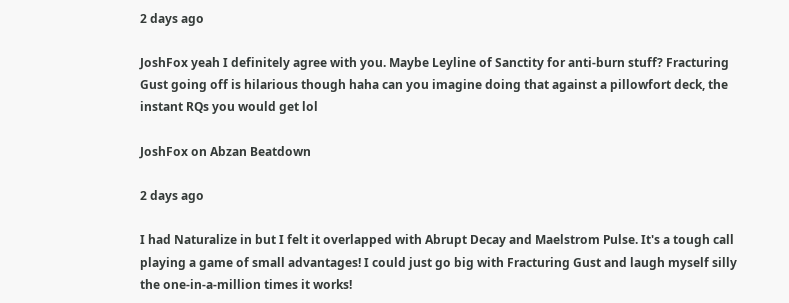2 days ago

JoshFox yeah I definitely agree with you. Maybe Leyline of Sanctity for anti-burn stuff? Fracturing Gust going off is hilarious though haha can you imagine doing that against a pillowfort deck, the instant RQs you would get lol

JoshFox on Abzan Beatdown

2 days ago

I had Naturalize in but I felt it overlapped with Abrupt Decay and Maelstrom Pulse. It's a tough call playing a game of small advantages! I could just go big with Fracturing Gust and laugh myself silly the one-in-a-million times it works!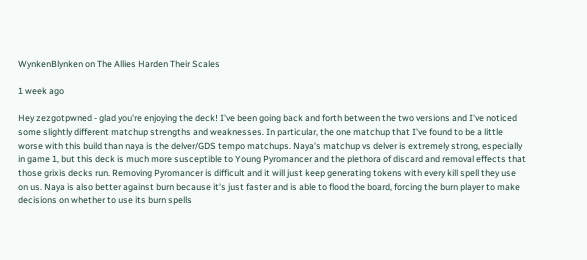WynkenBlynken on The Allies Harden Their Scales

1 week ago

Hey zezgotpwned - glad you're enjoying the deck! I've been going back and forth between the two versions and I've noticed some slightly different matchup strengths and weaknesses. In particular, the one matchup that I've found to be a little worse with this build than naya is the delver/GDS tempo matchups. Naya's matchup vs delver is extremely strong, especially in game 1, but this deck is much more susceptible to Young Pyromancer and the plethora of discard and removal effects that those grixis decks run. Removing Pyromancer is difficult and it will just keep generating tokens with every kill spell they use on us. Naya is also better against burn because it's just faster and is able to flood the board, forcing the burn player to make decisions on whether to use its burn spells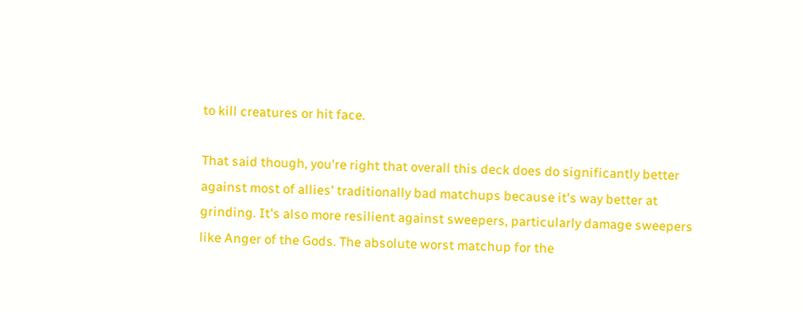to kill creatures or hit face.

That said though, you're right that overall this deck does do significantly better against most of allies' traditionally bad matchups because it's way better at grinding. It's also more resilient against sweepers, particularly damage sweepers like Anger of the Gods. The absolute worst matchup for the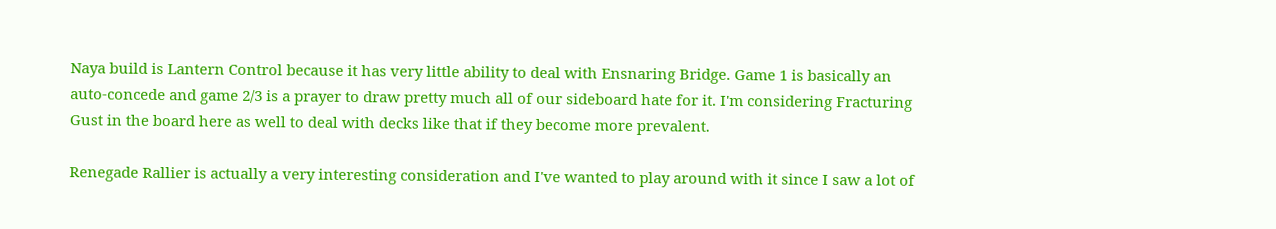Naya build is Lantern Control because it has very little ability to deal with Ensnaring Bridge. Game 1 is basically an auto-concede and game 2/3 is a prayer to draw pretty much all of our sideboard hate for it. I'm considering Fracturing Gust in the board here as well to deal with decks like that if they become more prevalent.

Renegade Rallier is actually a very interesting consideration and I've wanted to play around with it since I saw a lot of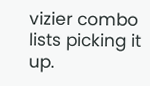vizier combo lists picking it up.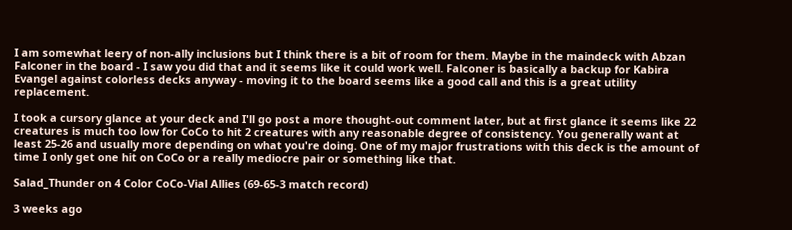I am somewhat leery of non-ally inclusions but I think there is a bit of room for them. Maybe in the maindeck with Abzan Falconer in the board - I saw you did that and it seems like it could work well. Falconer is basically a backup for Kabira Evangel against colorless decks anyway - moving it to the board seems like a good call and this is a great utility replacement.

I took a cursory glance at your deck and I'll go post a more thought-out comment later, but at first glance it seems like 22 creatures is much too low for CoCo to hit 2 creatures with any reasonable degree of consistency. You generally want at least 25-26 and usually more depending on what you're doing. One of my major frustrations with this deck is the amount of time I only get one hit on CoCo or a really mediocre pair or something like that.

Salad_Thunder on 4 Color CoCo-Vial Allies (69-65-3 match record)

3 weeks ago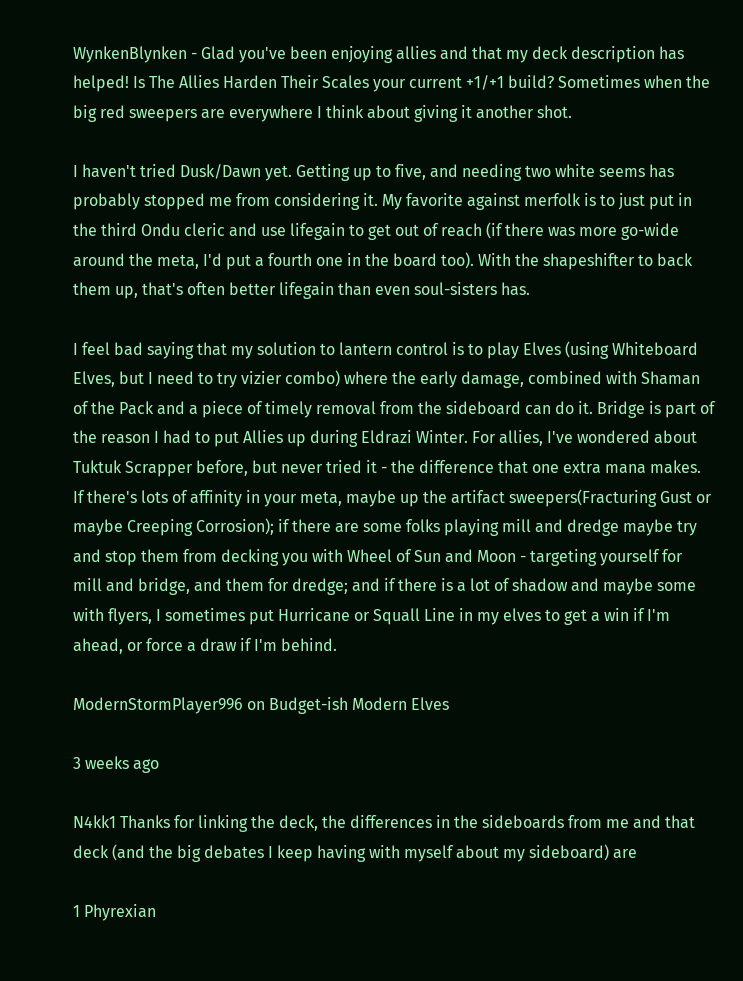WynkenBlynken - Glad you've been enjoying allies and that my deck description has helped! Is The Allies Harden Their Scales your current +1/+1 build? Sometimes when the big red sweepers are everywhere I think about giving it another shot.

I haven't tried Dusk/Dawn yet. Getting up to five, and needing two white seems has probably stopped me from considering it. My favorite against merfolk is to just put in the third Ondu cleric and use lifegain to get out of reach (if there was more go-wide around the meta, I'd put a fourth one in the board too). With the shapeshifter to back them up, that's often better lifegain than even soul-sisters has.

I feel bad saying that my solution to lantern control is to play Elves (using Whiteboard Elves, but I need to try vizier combo) where the early damage, combined with Shaman of the Pack and a piece of timely removal from the sideboard can do it. Bridge is part of the reason I had to put Allies up during Eldrazi Winter. For allies, I've wondered about Tuktuk Scrapper before, but never tried it - the difference that one extra mana makes. If there's lots of affinity in your meta, maybe up the artifact sweepers(Fracturing Gust or maybe Creeping Corrosion); if there are some folks playing mill and dredge maybe try and stop them from decking you with Wheel of Sun and Moon - targeting yourself for mill and bridge, and them for dredge; and if there is a lot of shadow and maybe some with flyers, I sometimes put Hurricane or Squall Line in my elves to get a win if I'm ahead, or force a draw if I'm behind.

ModernStormPlayer996 on Budget-ish Modern Elves

3 weeks ago

N4kk1 Thanks for linking the deck, the differences in the sideboards from me and that deck (and the big debates I keep having with myself about my sideboard) are

1 Phyrexian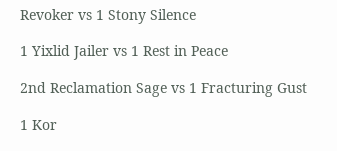Revoker vs 1 Stony Silence

1 Yixlid Jailer vs 1 Rest in Peace

2nd Reclamation Sage vs 1 Fracturing Gust

1 Kor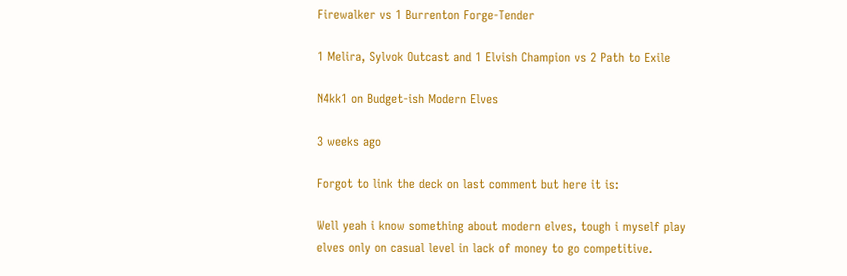Firewalker vs 1 Burrenton Forge-Tender

1 Melira, Sylvok Outcast and 1 Elvish Champion vs 2 Path to Exile

N4kk1 on Budget-ish Modern Elves

3 weeks ago

Forgot to link the deck on last comment but here it is:

Well yeah i know something about modern elves, tough i myself play elves only on casual level in lack of money to go competitive.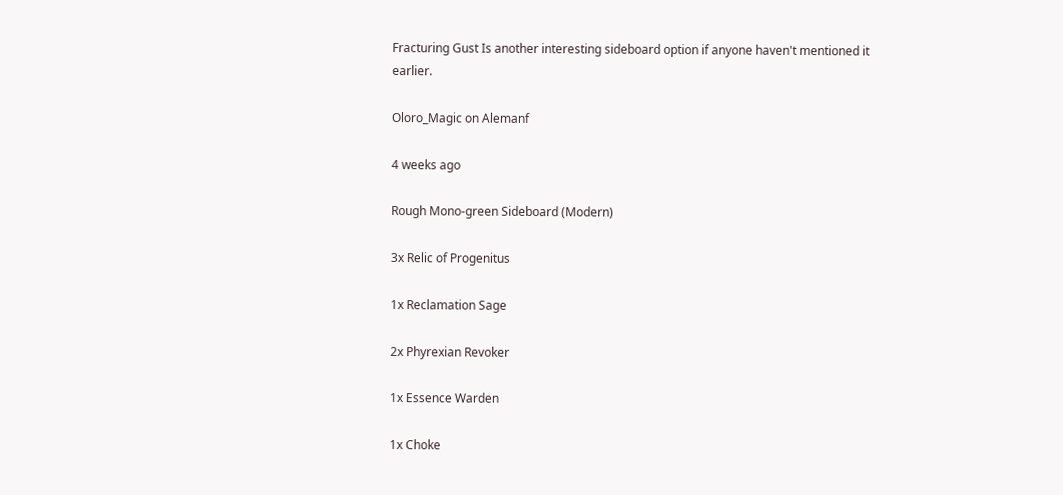Fracturing Gust Is another interesting sideboard option if anyone haven't mentioned it earlier.

Oloro_Magic on Alemanf

4 weeks ago

Rough Mono-green Sideboard (Modern)

3x Relic of Progenitus

1x Reclamation Sage

2x Phyrexian Revoker

1x Essence Warden

1x Choke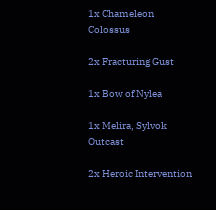1x Chameleon Colossus

2x Fracturing Gust

1x Bow of Nylea

1x Melira, Sylvok Outcast

2x Heroic Intervention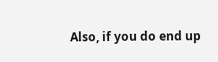Also, if you do end up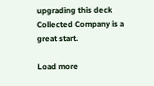upgrading this deck Collected Company is a great start.

Load more